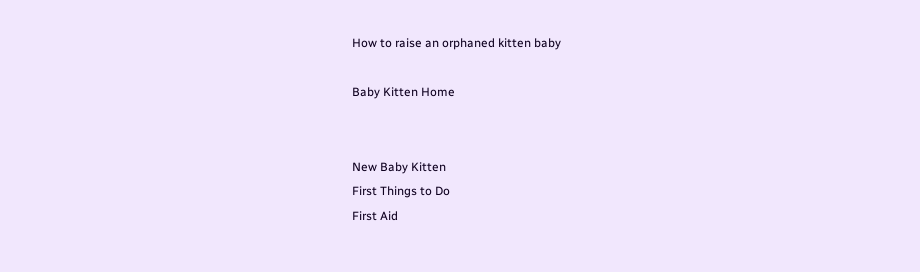How to raise an orphaned kitten baby

Baby Kitten Home


New Baby Kitten
First Things to Do
First Aid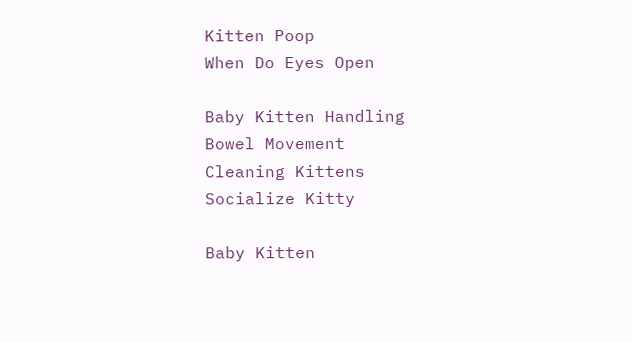Kitten Poop
When Do Eyes Open

Baby Kitten Handling
Bowel Movement
Cleaning Kittens
Socialize Kitty

Baby Kitten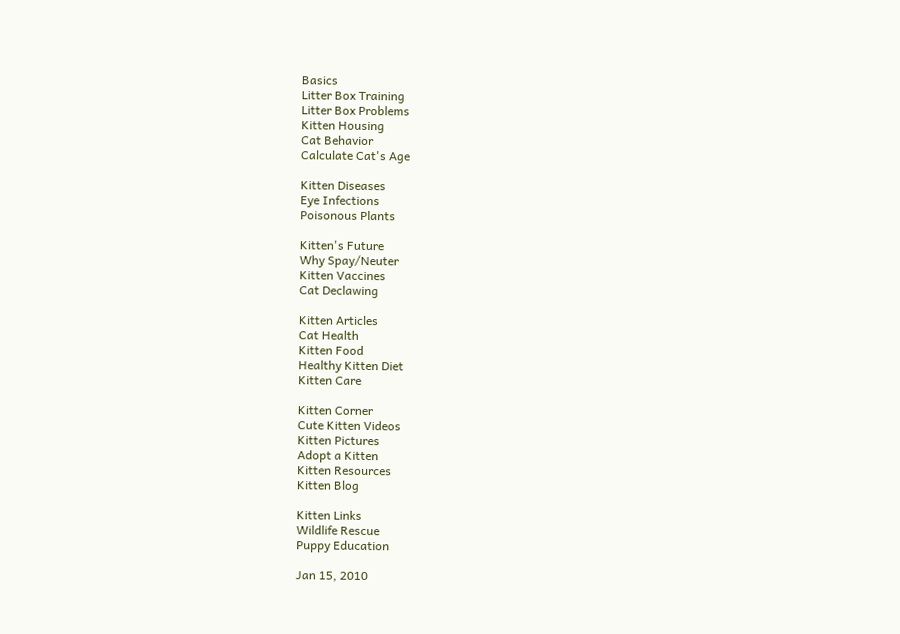Basics
Litter Box Training
Litter Box Problems
Kitten Housing
Cat Behavior
Calculate Cat's Age

Kitten Diseases
Eye Infections
Poisonous Plants

Kitten's Future
Why Spay/Neuter
Kitten Vaccines
Cat Declawing

Kitten Articles
Cat Health
Kitten Food
Healthy Kitten Diet
Kitten Care

Kitten Corner
Cute Kitten Videos
Kitten Pictures
Adopt a Kitten
Kitten Resources
Kitten Blog

Kitten Links
Wildlife Rescue
Puppy Education

Jan 15, 2010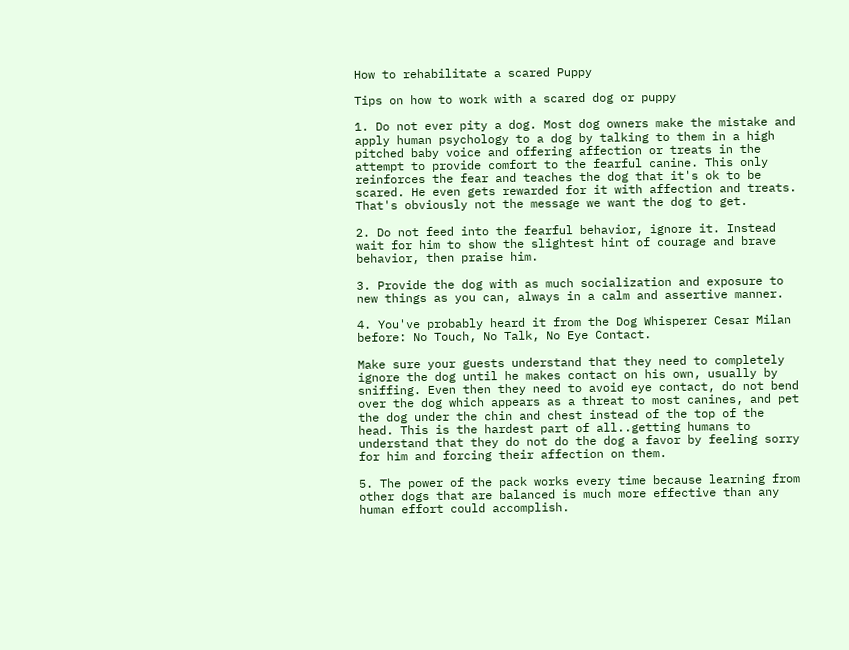How to rehabilitate a scared Puppy

Tips on how to work with a scared dog or puppy

1. Do not ever pity a dog. Most dog owners make the mistake and apply human psychology to a dog by talking to them in a high pitched baby voice and offering affection or treats in the attempt to provide comfort to the fearful canine. This only reinforces the fear and teaches the dog that it's ok to be scared. He even gets rewarded for it with affection and treats. That's obviously not the message we want the dog to get.

2. Do not feed into the fearful behavior, ignore it. Instead wait for him to show the slightest hint of courage and brave behavior, then praise him.

3. Provide the dog with as much socialization and exposure to new things as you can, always in a calm and assertive manner.

4. You've probably heard it from the Dog Whisperer Cesar Milan before: No Touch, No Talk, No Eye Contact.

Make sure your guests understand that they need to completely ignore the dog until he makes contact on his own, usually by sniffing. Even then they need to avoid eye contact, do not bend over the dog which appears as a threat to most canines, and pet the dog under the chin and chest instead of the top of the head. This is the hardest part of all..getting humans to understand that they do not do the dog a favor by feeling sorry for him and forcing their affection on them.

5. The power of the pack works every time because learning from other dogs that are balanced is much more effective than any human effort could accomplish.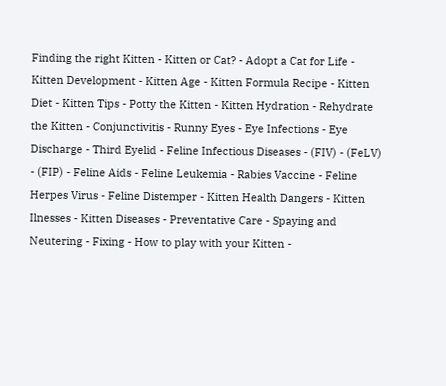Finding the right Kitten - Kitten or Cat? - Adopt a Cat for Life - Kitten Development - Kitten Age - Kitten Formula Recipe - Kitten Diet - Kitten Tips - Potty the Kitten - Kitten Hydration - Rehydrate the Kitten - Conjunctivitis - Runny Eyes - Eye Infections - Eye Discharge - Third Eyelid - Feline Infectious Diseases - (FIV) - (FeLV) - (FIP) - Feline Aids - Feline Leukemia - Rabies Vaccine - Feline Herpes Virus - Feline Distemper - Kitten Health Dangers - Kitten Ilnesses - Kitten Diseases - Preventative Care - Spaying and Neutering - Fixing - How to play with your Kitten -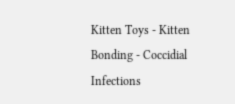Kitten Toys - Kitten Bonding - Coccidial Infections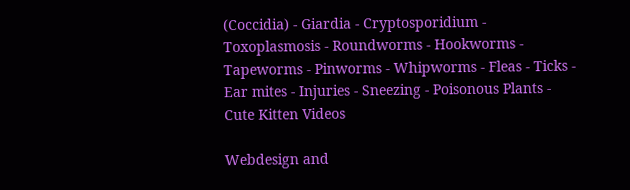(Coccidia) - Giardia - Cryptosporidium - Toxoplasmosis - Roundworms - Hookworms - Tapeworms - Pinworms - Whipworms - Fleas - Ticks - Ear mites - Injuries - Sneezing - Poisonous Plants - Cute Kitten Videos

Webdesign and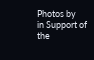Photos by
in Support of the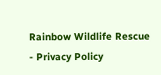Rainbow Wildlife Rescue
- Privacy Policy